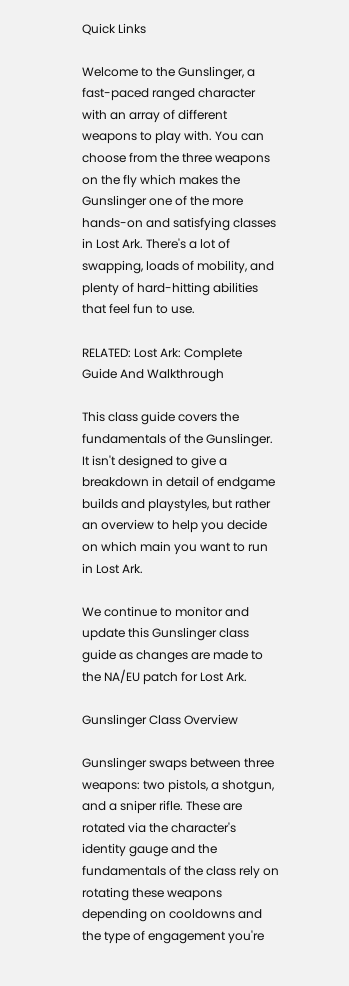Quick Links

Welcome to the Gunslinger, a fast-paced ranged character with an array of different weapons to play with. You can choose from the three weapons on the fly which makes the Gunslinger one of the more hands-on and satisfying classes in Lost Ark. There's a lot of swapping, loads of mobility, and plenty of hard-hitting abilities that feel fun to use.

RELATED: Lost Ark: Complete Guide And Walkthrough

This class guide covers the fundamentals of the Gunslinger. It isn't designed to give a breakdown in detail of endgame builds and playstyles, but rather an overview to help you decide on which main you want to run in Lost Ark.

We continue to monitor and update this Gunslinger class guide as changes are made to the NA/EU patch for Lost Ark.

Gunslinger Class Overview

Gunslinger swaps between three weapons: two pistols, a shotgun, and a sniper rifle. These are rotated via the character's identity gauge and the fundamentals of the class rely on rotating these weapons depending on cooldowns and the type of engagement you're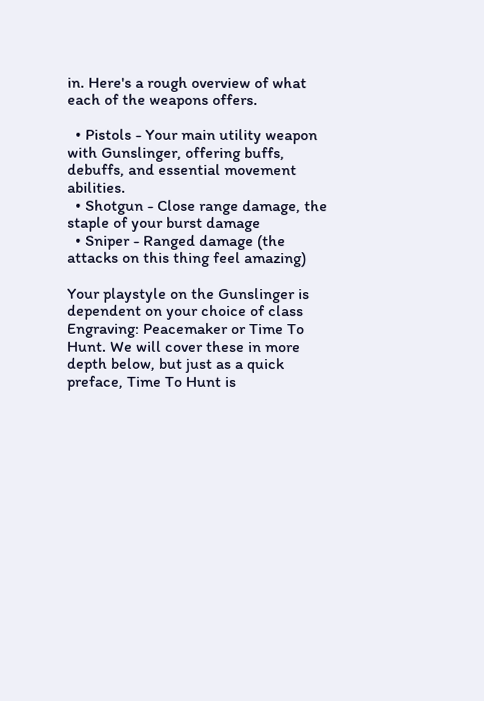in. Here's a rough overview of what each of the weapons offers.

  • Pistols - Your main utility weapon with Gunslinger, offering buffs, debuffs, and essential movement abilities.
  • Shotgun - Close range damage, the staple of your burst damage
  • Sniper - Ranged damage (the attacks on this thing feel amazing)

Your playstyle on the Gunslinger is dependent on your choice of class Engraving: Peacemaker or Time To Hunt. We will cover these in more depth below, but just as a quick preface, Time To Hunt is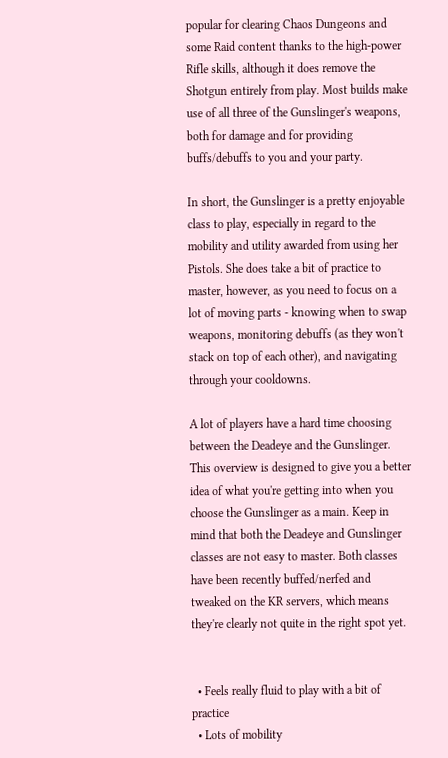popular for clearing Chaos Dungeons and some Raid content thanks to the high-power Rifle skills, although it does remove the Shotgun entirely from play. Most builds make use of all three of the Gunslinger's weapons, both for damage and for providing buffs/debuffs to you and your party.

In short, the Gunslinger is a pretty enjoyable class to play, especially in regard to the mobility and utility awarded from using her Pistols. She does take a bit of practice to master, however, as you need to focus on a lot of moving parts - knowing when to swap weapons, monitoring debuffs (as they won't stack on top of each other), and navigating through your cooldowns.

A lot of players have a hard time choosing between the Deadeye and the Gunslinger. This overview is designed to give you a better idea of what you're getting into when you choose the Gunslinger as a main. Keep in mind that both the Deadeye and Gunslinger classes are not easy to master. Both classes have been recently buffed/nerfed and tweaked on the KR servers, which means they're clearly not quite in the right spot yet.


  • Feels really fluid to play with a bit of practice
  • Lots of mobility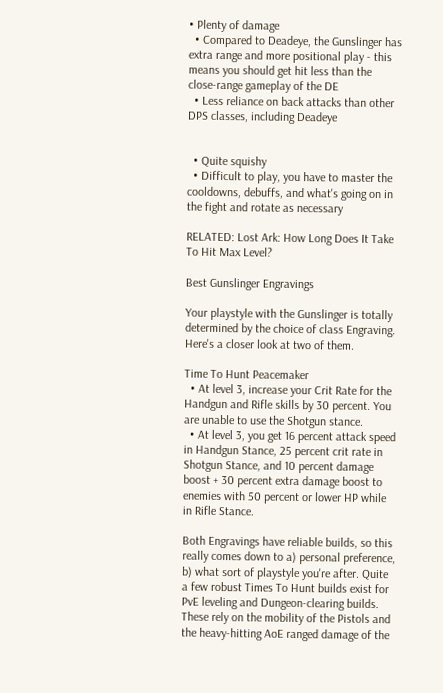• Plenty of damage
  • Compared to Deadeye, the Gunslinger has extra range and more positional play - this means you should get hit less than the close-range gameplay of the DE
  • Less reliance on back attacks than other DPS classes, including Deadeye


  • Quite squishy
  • Difficult to play, you have to master the cooldowns, debuffs, and what's going on in the fight and rotate as necessary

RELATED: Lost Ark: How Long Does It Take To Hit Max Level?

Best Gunslinger Engravings

Your playstyle with the Gunslinger is totally determined by the choice of class Engraving. Here's a closer look at two of them.

Time To Hunt Peacemaker
  • At level 3, increase your Crit Rate for the Handgun and Rifle skills by 30 percent. You are unable to use the Shotgun stance.
  • At level 3, you get 16 percent attack speed in Handgun Stance, 25 percent crit rate in Shotgun Stance, and 10 percent damage boost + 30 percent extra damage boost to enemies with 50 percent or lower HP while in Rifle Stance.

Both Engravings have reliable builds, so this really comes down to a) personal preference, b) what sort of playstyle you're after. Quite a few robust Times To Hunt builds exist for PvE leveling and Dungeon-clearing builds. These rely on the mobility of the Pistols and the heavy-hitting AoE ranged damage of the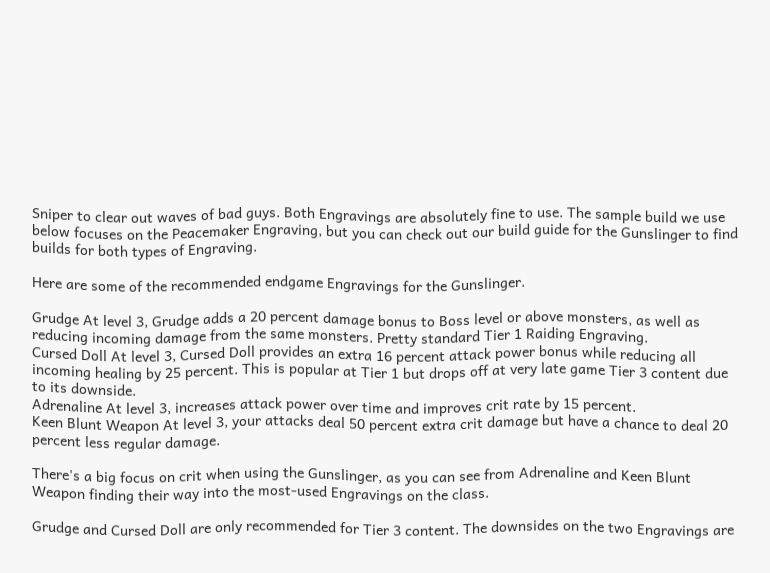Sniper to clear out waves of bad guys. Both Engravings are absolutely fine to use. The sample build we use below focuses on the Peacemaker Engraving, but you can check out our build guide for the Gunslinger to find builds for both types of Engraving.

Here are some of the recommended endgame Engravings for the Gunslinger.

Grudge At level 3, Grudge adds a 20 percent damage bonus to Boss level or above monsters, as well as reducing incoming damage from the same monsters. Pretty standard Tier 1 Raiding Engraving.
Cursed Doll At level 3, Cursed Doll provides an extra 16 percent attack power bonus while reducing all incoming healing by 25 percent. This is popular at Tier 1 but drops off at very late game Tier 3 content due to its downside.
Adrenaline At level 3, increases attack power over time and improves crit rate by 15 percent.
Keen Blunt Weapon At level 3, your attacks deal 50 percent extra crit damage but have a chance to deal 20 percent less regular damage.

There's a big focus on crit when using the Gunslinger, as you can see from Adrenaline and Keen Blunt Weapon finding their way into the most-used Engravings on the class.

Grudge and Cursed Doll are only recommended for Tier 3 content. The downsides on the two Engravings are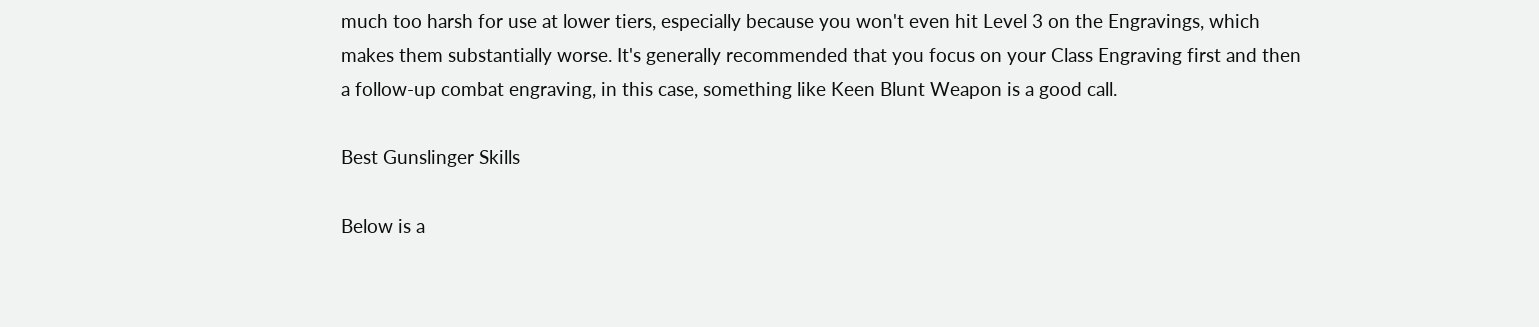much too harsh for use at lower tiers, especially because you won't even hit Level 3 on the Engravings, which makes them substantially worse. It's generally recommended that you focus on your Class Engraving first and then a follow-up combat engraving, in this case, something like Keen Blunt Weapon is a good call.

Best Gunslinger Skills

Below is a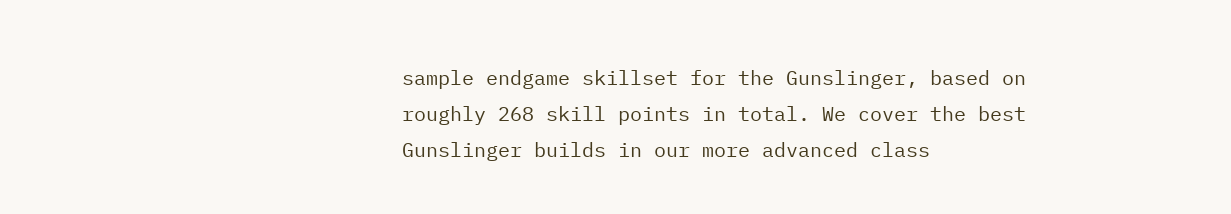sample endgame skillset for the Gunslinger, based on roughly 268 skill points in total. We cover the best Gunslinger builds in our more advanced class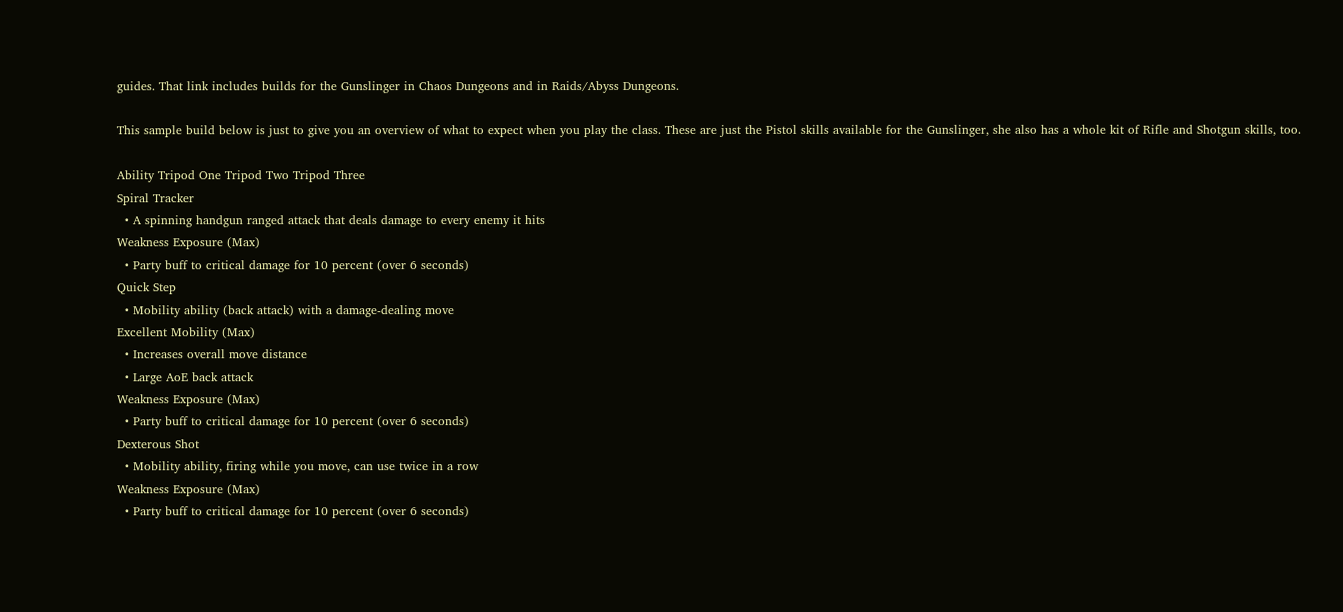guides. That link includes builds for the Gunslinger in Chaos Dungeons and in Raids/Abyss Dungeons.

This sample build below is just to give you an overview of what to expect when you play the class. These are just the Pistol skills available for the Gunslinger, she also has a whole kit of Rifle and Shotgun skills, too.

Ability Tripod One Tripod Two Tripod Three
Spiral Tracker
  • A spinning handgun ranged attack that deals damage to every enemy it hits
Weakness Exposure (Max)
  • Party buff to critical damage for 10 percent (over 6 seconds)
Quick Step
  • Mobility ability (back attack) with a damage-dealing move
Excellent Mobility (Max)
  • Increases overall move distance
  • Large AoE back attack
Weakness Exposure (Max)
  • Party buff to critical damage for 10 percent (over 6 seconds)
Dexterous Shot
  • Mobility ability, firing while you move, can use twice in a row
Weakness Exposure (Max)
  • Party buff to critical damage for 10 percent (over 6 seconds)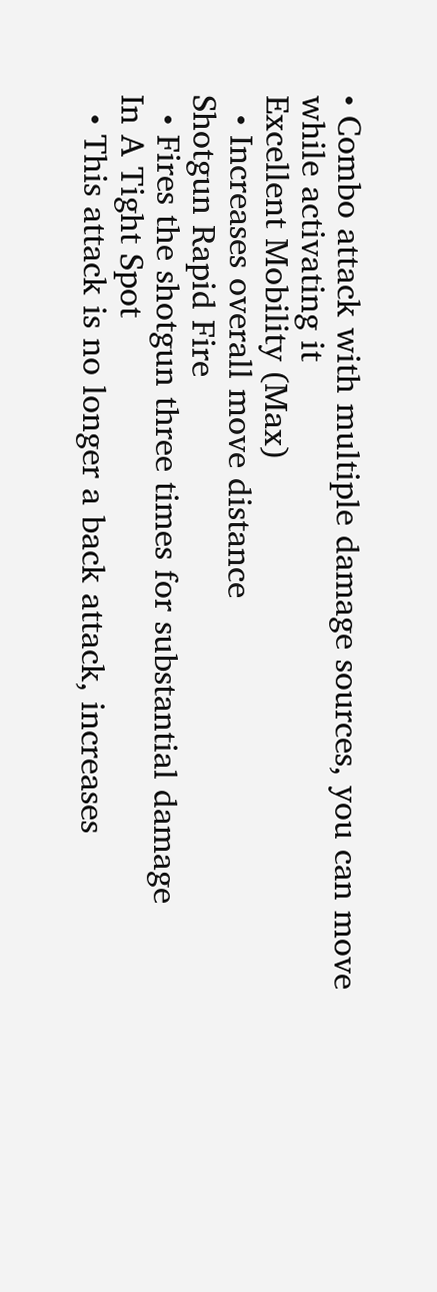• Combo attack with multiple damage sources, you can move while activating it
Excellent Mobility (Max)
  • Increases overall move distance
Shotgun Rapid Fire
  • Fires the shotgun three times for substantial damage
In A Tight Spot
  • This attack is no longer a back attack, increases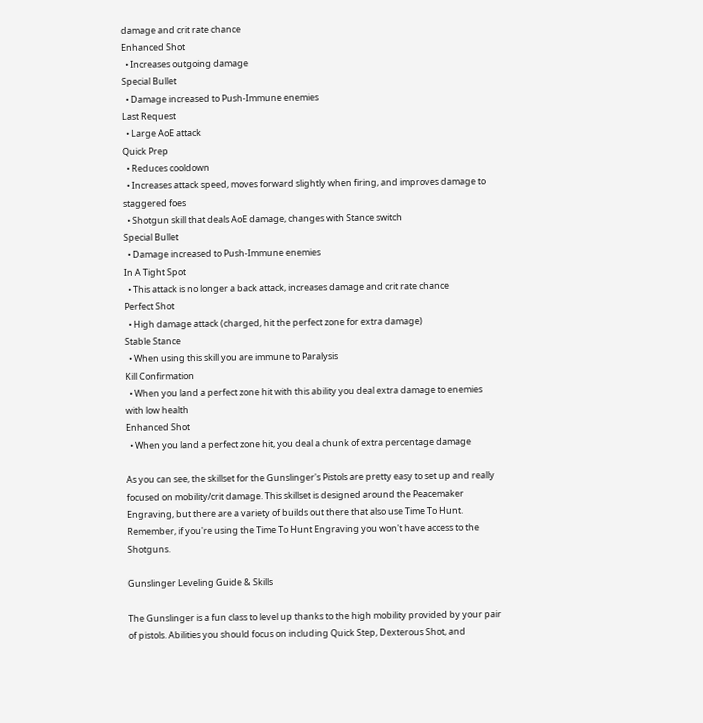damage and crit rate chance
Enhanced Shot
  • Increases outgoing damage
Special Bullet
  • Damage increased to Push-Immune enemies
Last Request
  • Large AoE attack
Quick Prep
  • Reduces cooldown
  • Increases attack speed, moves forward slightly when firing, and improves damage to staggered foes
  • Shotgun skill that deals AoE damage, changes with Stance switch
Special Bullet
  • Damage increased to Push-Immune enemies
In A Tight Spot
  • This attack is no longer a back attack, increases damage and crit rate chance
Perfect Shot
  • High damage attack (charged, hit the perfect zone for extra damage)
Stable Stance
  • When using this skill you are immune to Paralysis
Kill Confirmation
  • When you land a perfect zone hit with this ability you deal extra damage to enemies with low health
Enhanced Shot
  • When you land a perfect zone hit, you deal a chunk of extra percentage damage

As you can see, the skillset for the Gunslinger's Pistols are pretty easy to set up and really focused on mobility/crit damage. This skillset is designed around the Peacemaker Engraving, but there are a variety of builds out there that also use Time To Hunt. Remember, if you're using the Time To Hunt Engraving you won't have access to the Shotguns.

Gunslinger Leveling Guide & Skills

The Gunslinger is a fun class to level up thanks to the high mobility provided by your pair of pistols. Abilities you should focus on including Quick Step, Dexterous Shot, and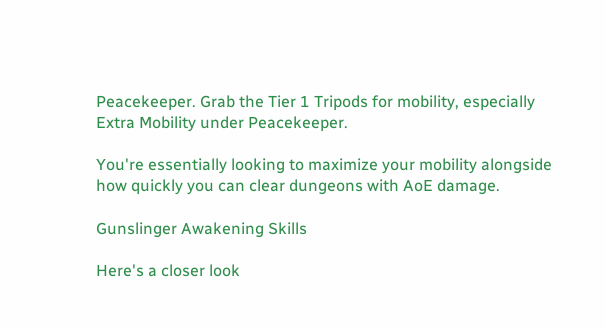Peacekeeper. Grab the Tier 1 Tripods for mobility, especially Extra Mobility under Peacekeeper.

You're essentially looking to maximize your mobility alongside how quickly you can clear dungeons with AoE damage.

Gunslinger Awakening Skills

Here's a closer look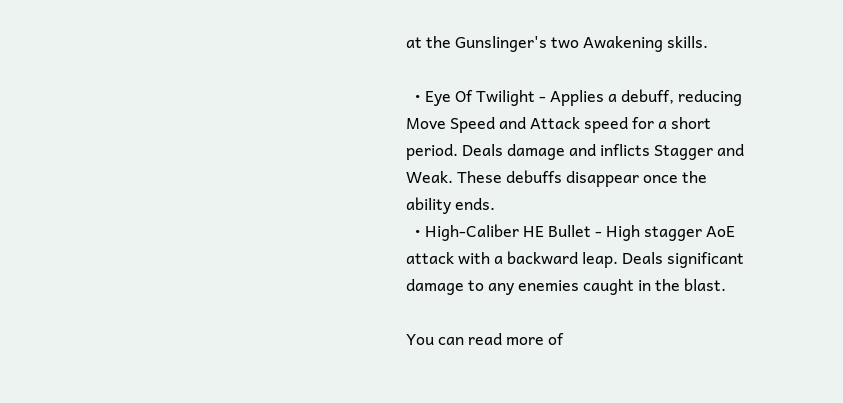at the Gunslinger's two Awakening skills.

  • Eye Of Twilight - Applies a debuff, reducing Move Speed and Attack speed for a short period. Deals damage and inflicts Stagger and Weak. These debuffs disappear once the ability ends.
  • High-Caliber HE Bullet - High stagger AoE attack with a backward leap. Deals significant damage to any enemies caught in the blast.

You can read more of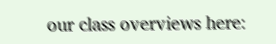our class overviews here: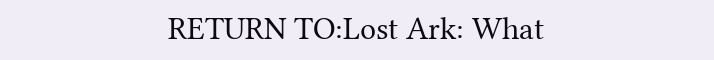RETURN TO:Lost Ark: What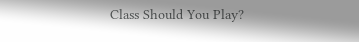Class Should You Play?